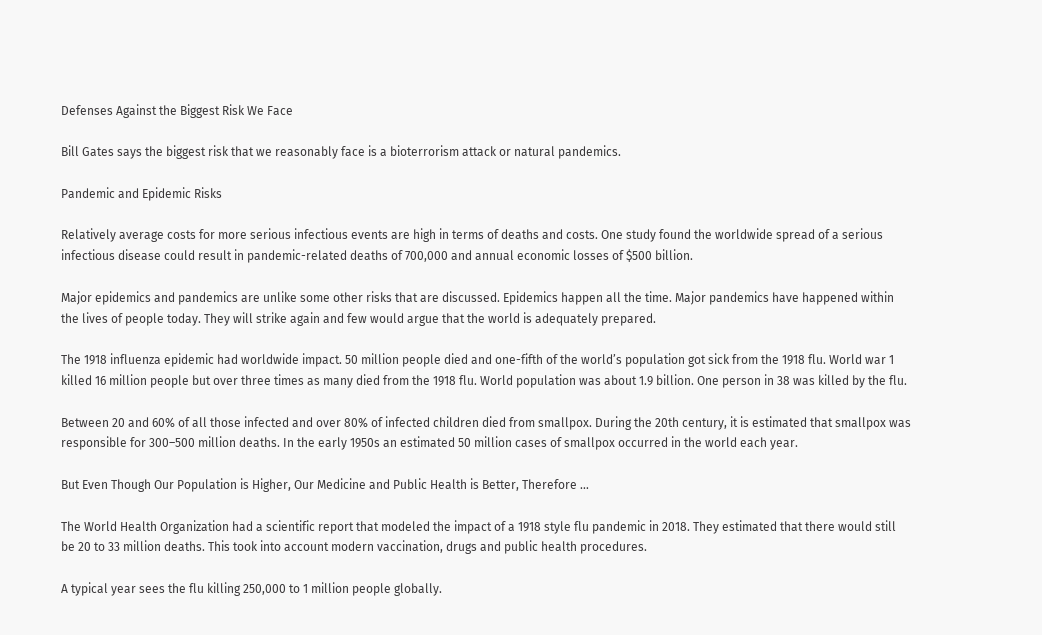Defenses Against the Biggest Risk We Face

Bill Gates says the biggest risk that we reasonably face is a bioterrorism attack or natural pandemics.

Pandemic and Epidemic Risks

Relatively average costs for more serious infectious events are high in terms of deaths and costs. One study found the worldwide spread of a serious infectious disease could result in pandemic-related deaths of 700,000 and annual economic losses of $500 billion.

Major epidemics and pandemics are unlike some other risks that are discussed. Epidemics happen all the time. Major pandemics have happened within the lives of people today. They will strike again and few would argue that the world is adequately prepared.

The 1918 influenza epidemic had worldwide impact. 50 million people died and one-fifth of the world’s population got sick from the 1918 flu. World war 1 killed 16 million people but over three times as many died from the 1918 flu. World population was about 1.9 billion. One person in 38 was killed by the flu.

Between 20 and 60% of all those infected and over 80% of infected children died from smallpox. During the 20th century, it is estimated that smallpox was responsible for 300–500 million deaths. In the early 1950s an estimated 50 million cases of smallpox occurred in the world each year.

But Even Though Our Population is Higher, Our Medicine and Public Health is Better, Therefore …

The World Health Organization had a scientific report that modeled the impact of a 1918 style flu pandemic in 2018. They estimated that there would still be 20 to 33 million deaths. This took into account modern vaccination, drugs and public health procedures.

A typical year sees the flu killing 250,000 to 1 million people globally.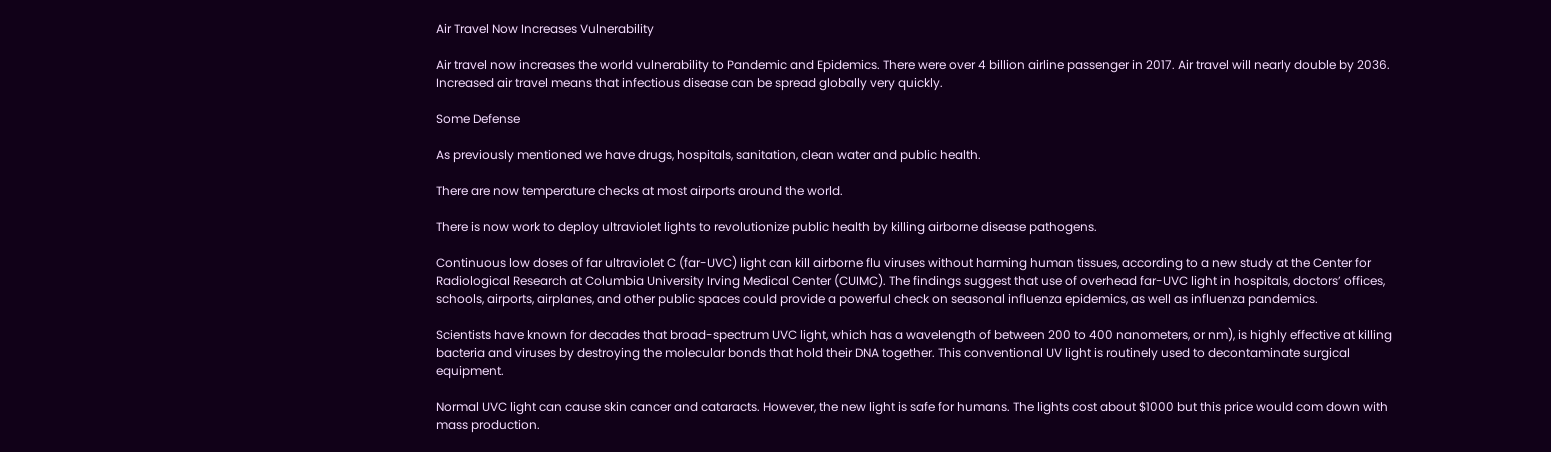Air Travel Now Increases Vulnerability

Air travel now increases the world vulnerability to Pandemic and Epidemics. There were over 4 billion airline passenger in 2017. Air travel will nearly double by 2036. Increased air travel means that infectious disease can be spread globally very quickly.

Some Defense

As previously mentioned we have drugs, hospitals, sanitation, clean water and public health.

There are now temperature checks at most airports around the world.

There is now work to deploy ultraviolet lights to revolutionize public health by killing airborne disease pathogens.

Continuous low doses of far ultraviolet C (far-UVC) light can kill airborne flu viruses without harming human tissues, according to a new study at the Center for Radiological Research at Columbia University Irving Medical Center (CUIMC). The findings suggest that use of overhead far-UVC light in hospitals, doctors’ offices, schools, airports, airplanes, and other public spaces could provide a powerful check on seasonal influenza epidemics, as well as influenza pandemics.

Scientists have known for decades that broad-spectrum UVC light, which has a wavelength of between 200 to 400 nanometers, or nm), is highly effective at killing bacteria and viruses by destroying the molecular bonds that hold their DNA together. This conventional UV light is routinely used to decontaminate surgical equipment.

Normal UVC light can cause skin cancer and cataracts. However, the new light is safe for humans. The lights cost about $1000 but this price would com down with mass production.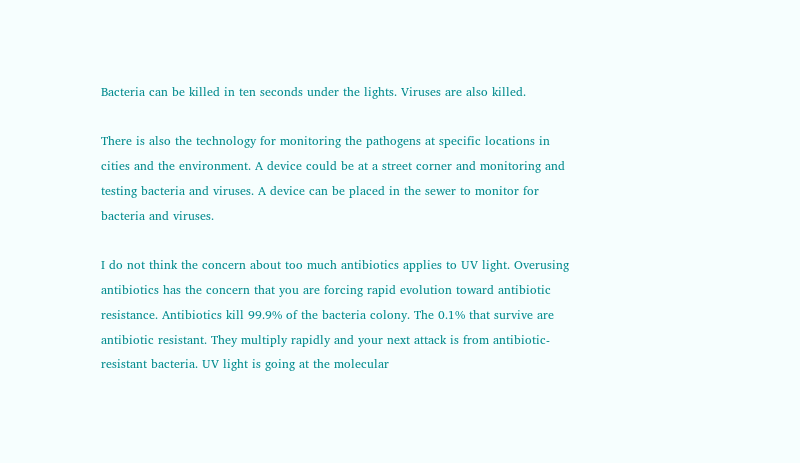Bacteria can be killed in ten seconds under the lights. Viruses are also killed.

There is also the technology for monitoring the pathogens at specific locations in cities and the environment. A device could be at a street corner and monitoring and testing bacteria and viruses. A device can be placed in the sewer to monitor for bacteria and viruses.

I do not think the concern about too much antibiotics applies to UV light. Overusing antibiotics has the concern that you are forcing rapid evolution toward antibiotic resistance. Antibiotics kill 99.9% of the bacteria colony. The 0.1% that survive are antibiotic resistant. They multiply rapidly and your next attack is from antibiotic-resistant bacteria. UV light is going at the molecular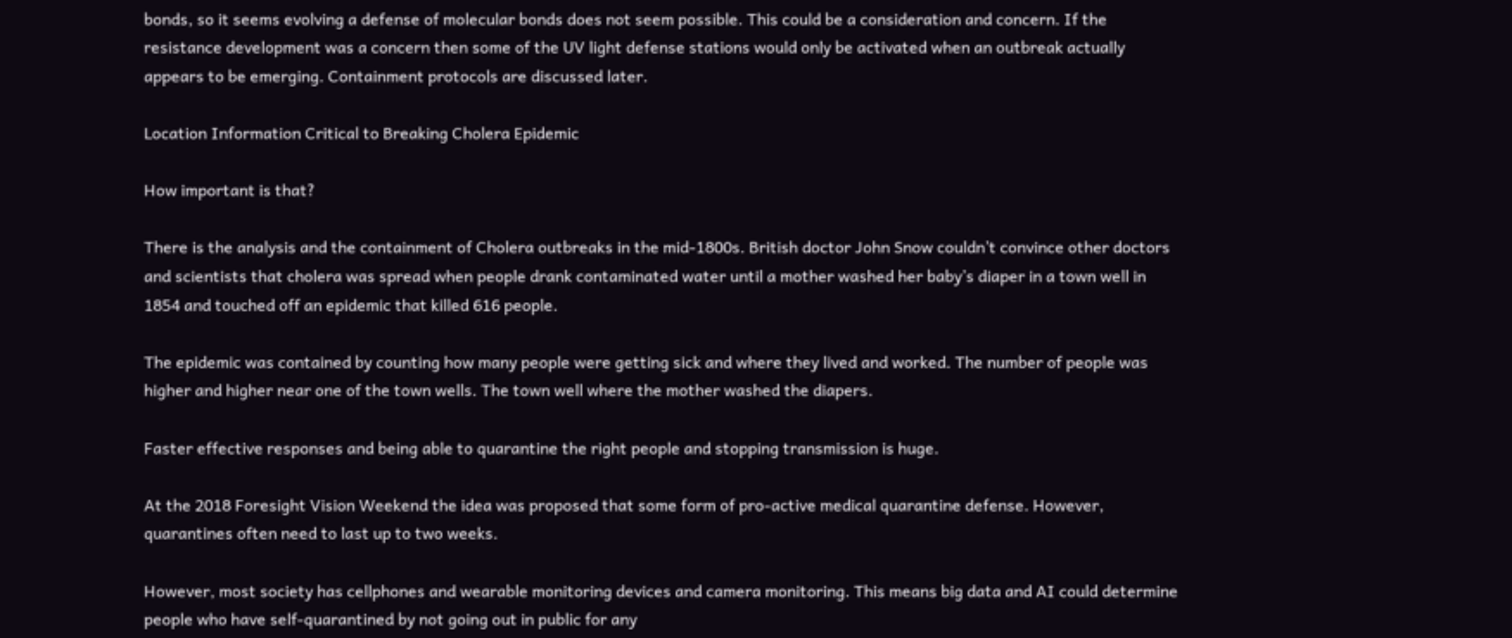bonds, so it seems evolving a defense of molecular bonds does not seem possible. This could be a consideration and concern. If the resistance development was a concern then some of the UV light defense stations would only be activated when an outbreak actually appears to be emerging. Containment protocols are discussed later.

Location Information Critical to Breaking Cholera Epidemic

How important is that?

There is the analysis and the containment of Cholera outbreaks in the mid-1800s. British doctor John Snow couldn’t convince other doctors and scientists that cholera was spread when people drank contaminated water until a mother washed her baby’s diaper in a town well in 1854 and touched off an epidemic that killed 616 people.

The epidemic was contained by counting how many people were getting sick and where they lived and worked. The number of people was higher and higher near one of the town wells. The town well where the mother washed the diapers.

Faster effective responses and being able to quarantine the right people and stopping transmission is huge.

At the 2018 Foresight Vision Weekend the idea was proposed that some form of pro-active medical quarantine defense. However, quarantines often need to last up to two weeks.

However, most society has cellphones and wearable monitoring devices and camera monitoring. This means big data and AI could determine people who have self-quarantined by not going out in public for any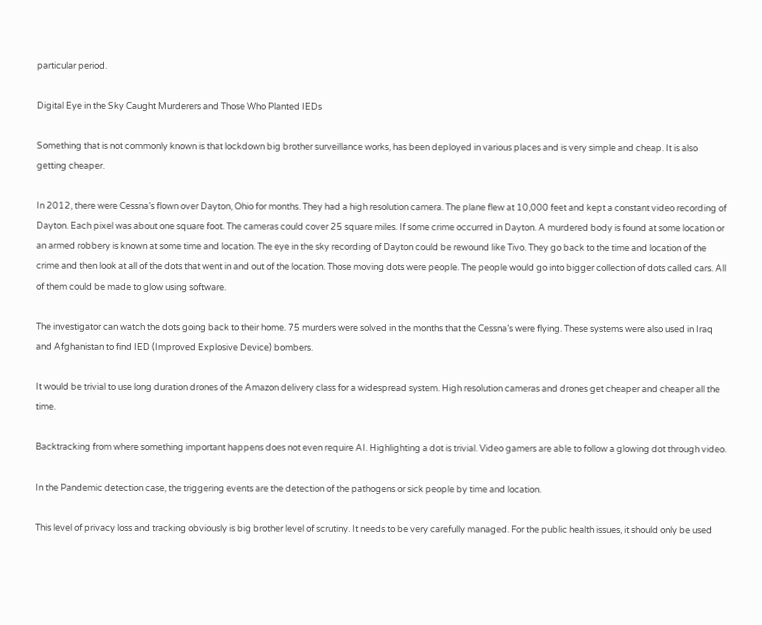particular period.

Digital Eye in the Sky Caught Murderers and Those Who Planted IEDs

Something that is not commonly known is that lockdown big brother surveillance works, has been deployed in various places and is very simple and cheap. It is also getting cheaper.

In 2012, there were Cessna’s flown over Dayton, Ohio for months. They had a high resolution camera. The plane flew at 10,000 feet and kept a constant video recording of Dayton. Each pixel was about one square foot. The cameras could cover 25 square miles. If some crime occurred in Dayton. A murdered body is found at some location or an armed robbery is known at some time and location. The eye in the sky recording of Dayton could be rewound like Tivo. They go back to the time and location of the crime and then look at all of the dots that went in and out of the location. Those moving dots were people. The people would go into bigger collection of dots called cars. All of them could be made to glow using software.

The investigator can watch the dots going back to their home. 75 murders were solved in the months that the Cessna’s were flying. These systems were also used in Iraq and Afghanistan to find IED (Improved Explosive Device) bombers.

It would be trivial to use long duration drones of the Amazon delivery class for a widespread system. High resolution cameras and drones get cheaper and cheaper all the time.

Backtracking from where something important happens does not even require AI. Highlighting a dot is trivial. Video gamers are able to follow a glowing dot through video.

In the Pandemic detection case, the triggering events are the detection of the pathogens or sick people by time and location.

This level of privacy loss and tracking obviously is big brother level of scrutiny. It needs to be very carefully managed. For the public health issues, it should only be used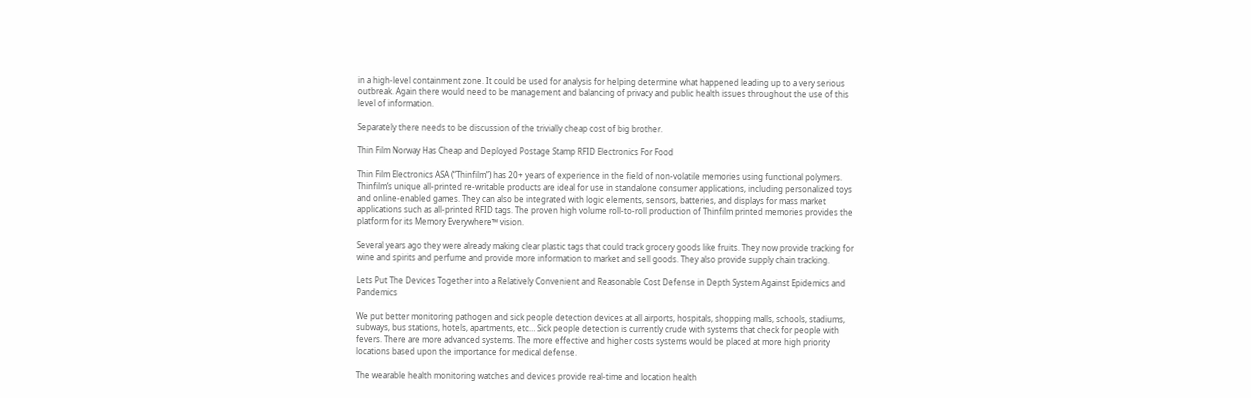in a high-level containment zone. It could be used for analysis for helping determine what happened leading up to a very serious outbreak. Again there would need to be management and balancing of privacy and public health issues throughout the use of this level of information.

Separately there needs to be discussion of the trivially cheap cost of big brother.

Thin Film Norway Has Cheap and Deployed Postage Stamp RFID Electronics For Food

Thin Film Electronics ASA (“Thinfilm”) has 20+ years of experience in the field of non-volatile memories using functional polymers. Thinfilm’s unique all-printed re-writable products are ideal for use in standalone consumer applications, including personalized toys and online-enabled games. They can also be integrated with logic elements, sensors, batteries, and displays for mass market applications such as all-printed RFID tags. The proven high volume roll-to-roll production of Thinfilm printed memories provides the platform for its Memory Everywhere™ vision.

Several years ago they were already making clear plastic tags that could track grocery goods like fruits. They now provide tracking for wine and spirits and perfume and provide more information to market and sell goods. They also provide supply chain tracking.

Lets Put The Devices Together into a Relatively Convenient and Reasonable Cost Defense in Depth System Against Epidemics and Pandemics

We put better monitoring pathogen and sick people detection devices at all airports, hospitals, shopping malls, schools, stadiums, subways, bus stations, hotels, apartments, etc… Sick people detection is currently crude with systems that check for people with fevers. There are more advanced systems. The more effective and higher costs systems would be placed at more high priority locations based upon the importance for medical defense.

The wearable health monitoring watches and devices provide real-time and location health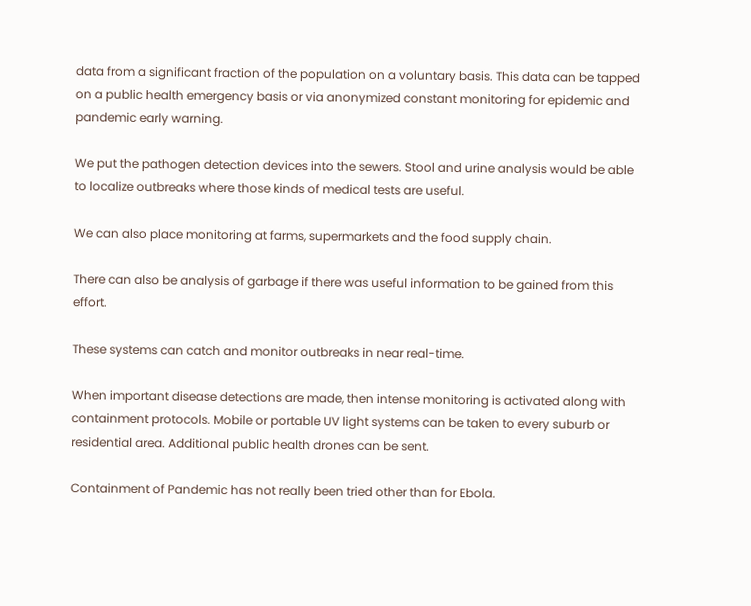data from a significant fraction of the population on a voluntary basis. This data can be tapped on a public health emergency basis or via anonymized constant monitoring for epidemic and pandemic early warning.

We put the pathogen detection devices into the sewers. Stool and urine analysis would be able to localize outbreaks where those kinds of medical tests are useful.

We can also place monitoring at farms, supermarkets and the food supply chain.

There can also be analysis of garbage if there was useful information to be gained from this effort.

These systems can catch and monitor outbreaks in near real-time.

When important disease detections are made, then intense monitoring is activated along with containment protocols. Mobile or portable UV light systems can be taken to every suburb or residential area. Additional public health drones can be sent.

Containment of Pandemic has not really been tried other than for Ebola.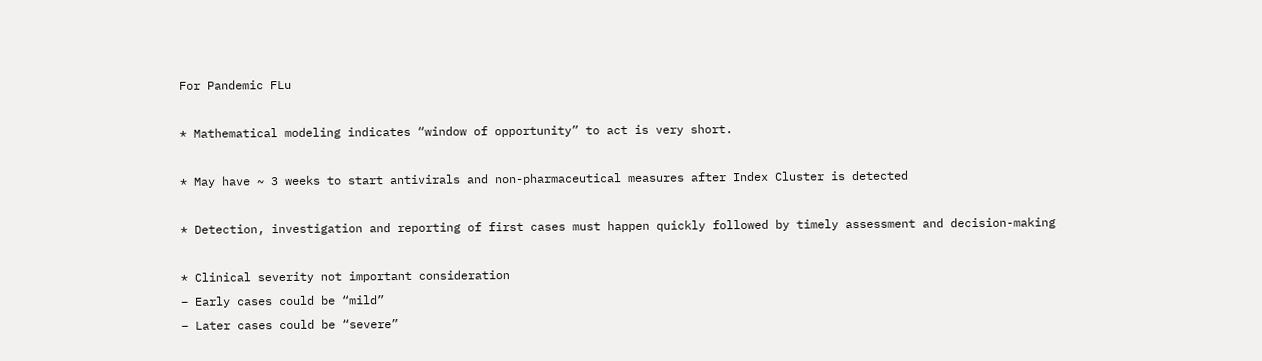For Pandemic FLu

* Mathematical modeling indicates “window of opportunity” to act is very short.

* May have ~ 3 weeks to start antivirals and non-pharmaceutical measures after Index Cluster is detected

* Detection, investigation and reporting of first cases must happen quickly followed by timely assessment and decision-making

* Clinical severity not important consideration
– Early cases could be “mild”
– Later cases could be “severe”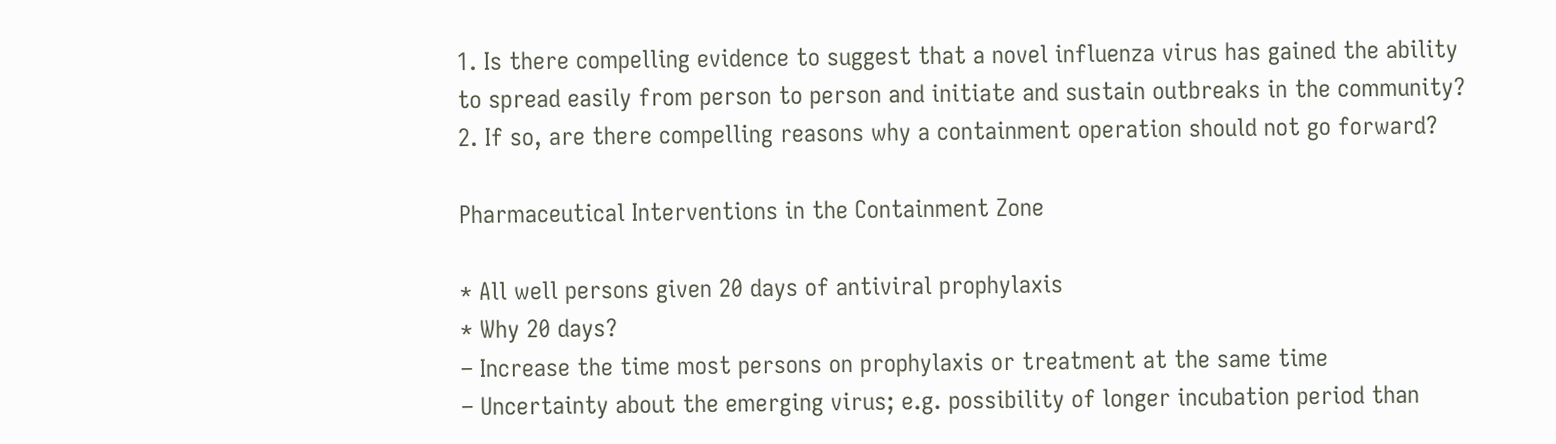1. Is there compelling evidence to suggest that a novel influenza virus has gained the ability to spread easily from person to person and initiate and sustain outbreaks in the community?
2. If so, are there compelling reasons why a containment operation should not go forward?

Pharmaceutical Interventions in the Containment Zone

* All well persons given 20 days of antiviral prophylaxis
* Why 20 days?
– Increase the time most persons on prophylaxis or treatment at the same time
– Uncertainty about the emerging virus; e.g. possibility of longer incubation period than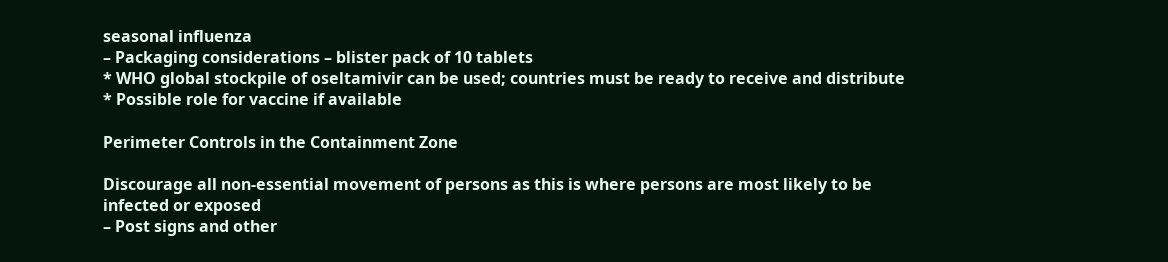seasonal influenza
– Packaging considerations – blister pack of 10 tablets
* WHO global stockpile of oseltamivir can be used; countries must be ready to receive and distribute
* Possible role for vaccine if available

Perimeter Controls in the Containment Zone

Discourage all non-essential movement of persons as this is where persons are most likely to be infected or exposed
– Post signs and other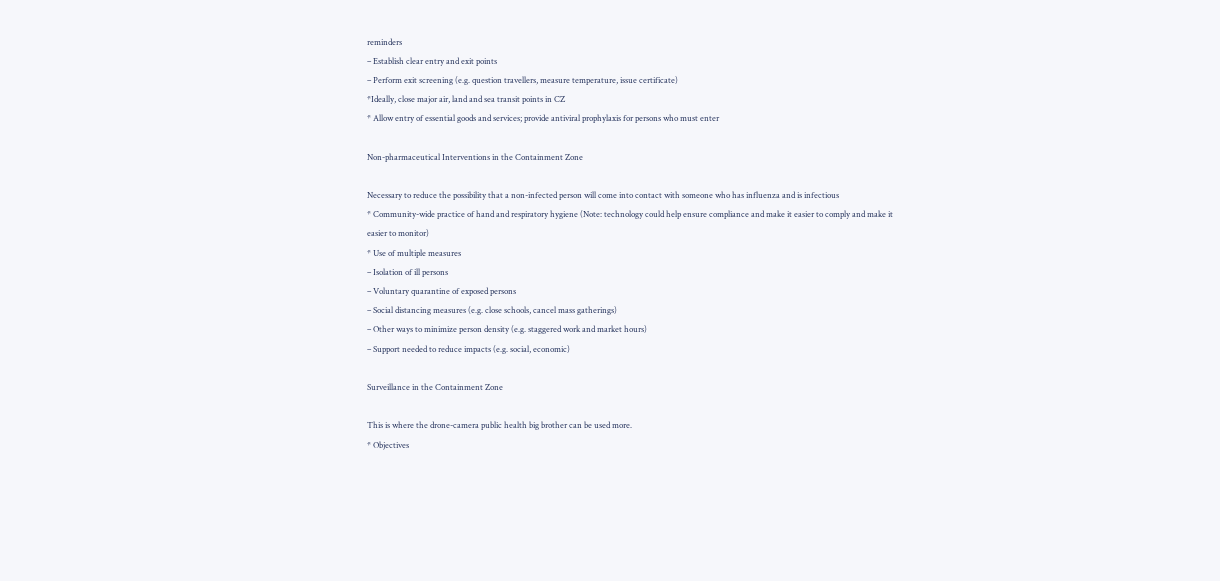reminders
– Establish clear entry and exit points
– Perform exit screening (e.g. question travellers, measure temperature, issue certificate)
*Ideally, close major air, land and sea transit points in CZ
* Allow entry of essential goods and services; provide antiviral prophylaxis for persons who must enter

Non-pharmaceutical Interventions in the Containment Zone

Necessary to reduce the possibility that a non-infected person will come into contact with someone who has influenza and is infectious
* Community-wide practice of hand and respiratory hygiene (Note: technology could help ensure compliance and make it easier to comply and make it easier to monitor)
* Use of multiple measures
– Isolation of ill persons
– Voluntary quarantine of exposed persons
– Social distancing measures (e.g. close schools, cancel mass gatherings)
– Other ways to minimize person density (e.g. staggered work and market hours)
– Support needed to reduce impacts (e.g. social, economic)

Surveillance in the Containment Zone

This is where the drone-camera public health big brother can be used more.
* Objectives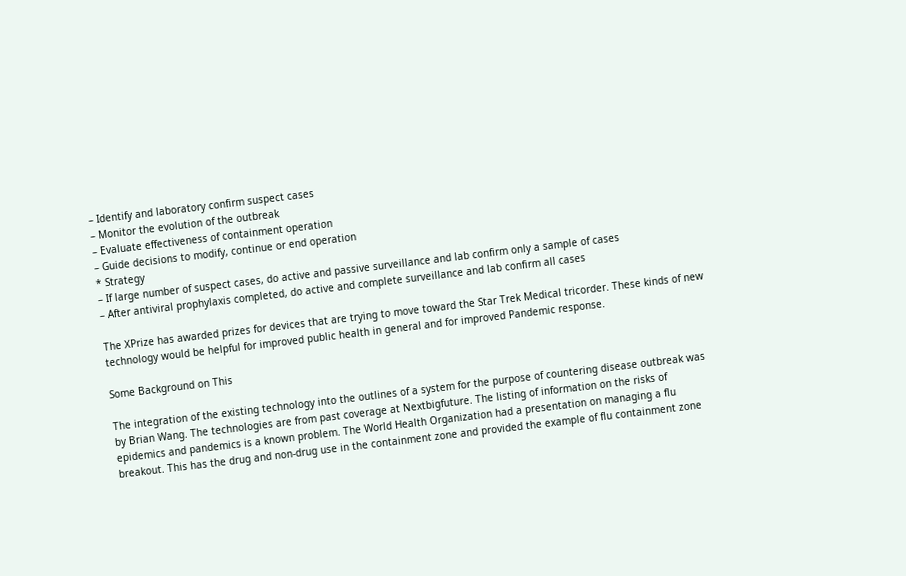– Identify and laboratory confirm suspect cases
– Monitor the evolution of the outbreak
– Evaluate effectiveness of containment operation
– Guide decisions to modify, continue or end operation
* Strategy
– If large number of suspect cases, do active and passive surveillance and lab confirm only a sample of cases
– After antiviral prophylaxis completed, do active and complete surveillance and lab confirm all cases

The XPrize has awarded prizes for devices that are trying to move toward the Star Trek Medical tricorder. These kinds of new technology would be helpful for improved public health in general and for improved Pandemic response.

Some Background on This

The integration of the existing technology into the outlines of a system for the purpose of countering disease outbreak was by Brian Wang. The technologies are from past coverage at Nextbigfuture. The listing of information on the risks of epidemics and pandemics is a known problem. The World Health Organization had a presentation on managing a flu breakout. This has the drug and non-drug use in the containment zone and provided the example of flu containment zone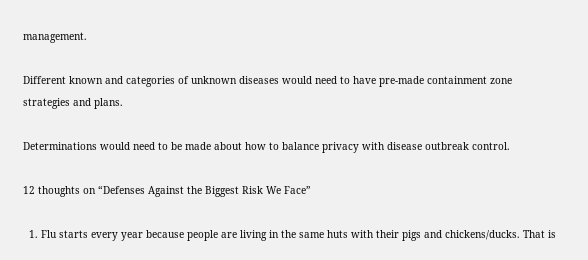management.

Different known and categories of unknown diseases would need to have pre-made containment zone strategies and plans.

Determinations would need to be made about how to balance privacy with disease outbreak control.

12 thoughts on “Defenses Against the Biggest Risk We Face”

  1. Flu starts every year because people are living in the same huts with their pigs and chickens/ducks. That is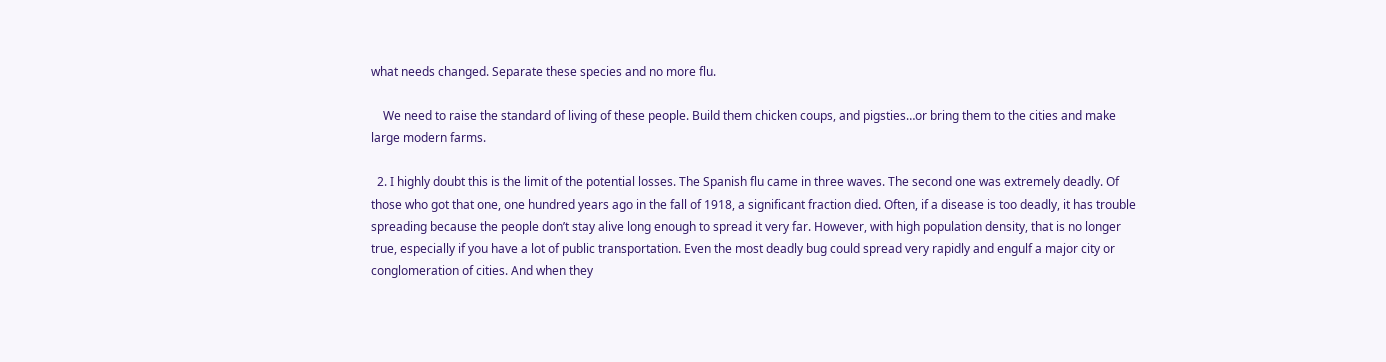what needs changed. Separate these species and no more flu.

    We need to raise the standard of living of these people. Build them chicken coups, and pigsties…or bring them to the cities and make large modern farms.

  2. I highly doubt this is the limit of the potential losses. The Spanish flu came in three waves. The second one was extremely deadly. Of those who got that one, one hundred years ago in the fall of 1918, a significant fraction died. Often, if a disease is too deadly, it has trouble spreading because the people don’t stay alive long enough to spread it very far. However, with high population density, that is no longer true, especially if you have a lot of public transportation. Even the most deadly bug could spread very rapidly and engulf a major city or conglomeration of cities. And when they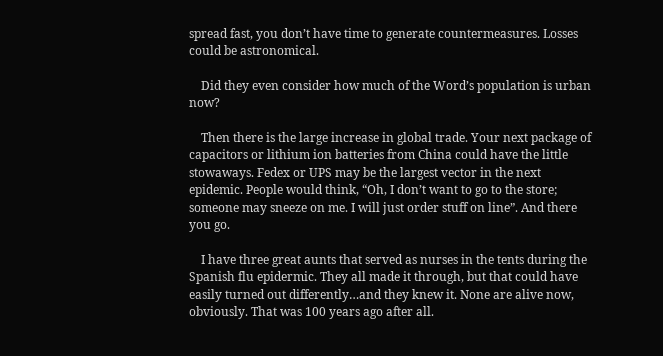spread fast, you don’t have time to generate countermeasures. Losses could be astronomical.

    Did they even consider how much of the Word’s population is urban now?

    Then there is the large increase in global trade. Your next package of capacitors or lithium ion batteries from China could have the little stowaways. Fedex or UPS may be the largest vector in the next epidemic. People would think, “Oh, I don’t want to go to the store; someone may sneeze on me. I will just order stuff on line”. And there you go.

    I have three great aunts that served as nurses in the tents during the Spanish flu epidermic. They all made it through, but that could have easily turned out differently…and they knew it. None are alive now, obviously. That was 100 years ago after all.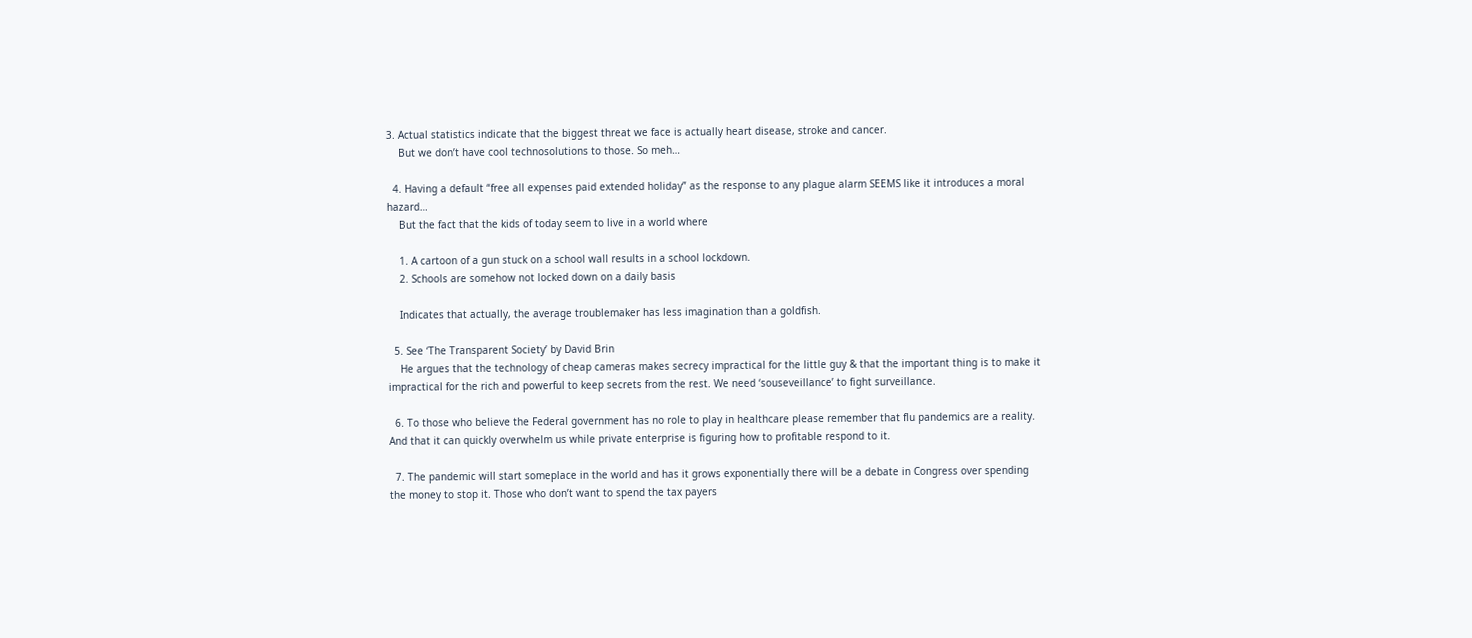3. Actual statistics indicate that the biggest threat we face is actually heart disease, stroke and cancer.
    But we don’t have cool technosolutions to those. So meh…

  4. Having a default “free all expenses paid extended holiday” as the response to any plague alarm SEEMS like it introduces a moral hazard…
    But the fact that the kids of today seem to live in a world where

    1. A cartoon of a gun stuck on a school wall results in a school lockdown.
    2. Schools are somehow not locked down on a daily basis

    Indicates that actually, the average troublemaker has less imagination than a goldfish.

  5. See ‘The Transparent Society’ by David Brin
    He argues that the technology of cheap cameras makes secrecy impractical for the little guy & that the important thing is to make it impractical for the rich and powerful to keep secrets from the rest. We need ‘souseveillance’ to fight surveillance.

  6. To those who believe the Federal government has no role to play in healthcare please remember that flu pandemics are a reality. And that it can quickly overwhelm us while private enterprise is figuring how to profitable respond to it.

  7. The pandemic will start someplace in the world and has it grows exponentially there will be a debate in Congress over spending the money to stop it. Those who don’t want to spend the tax payers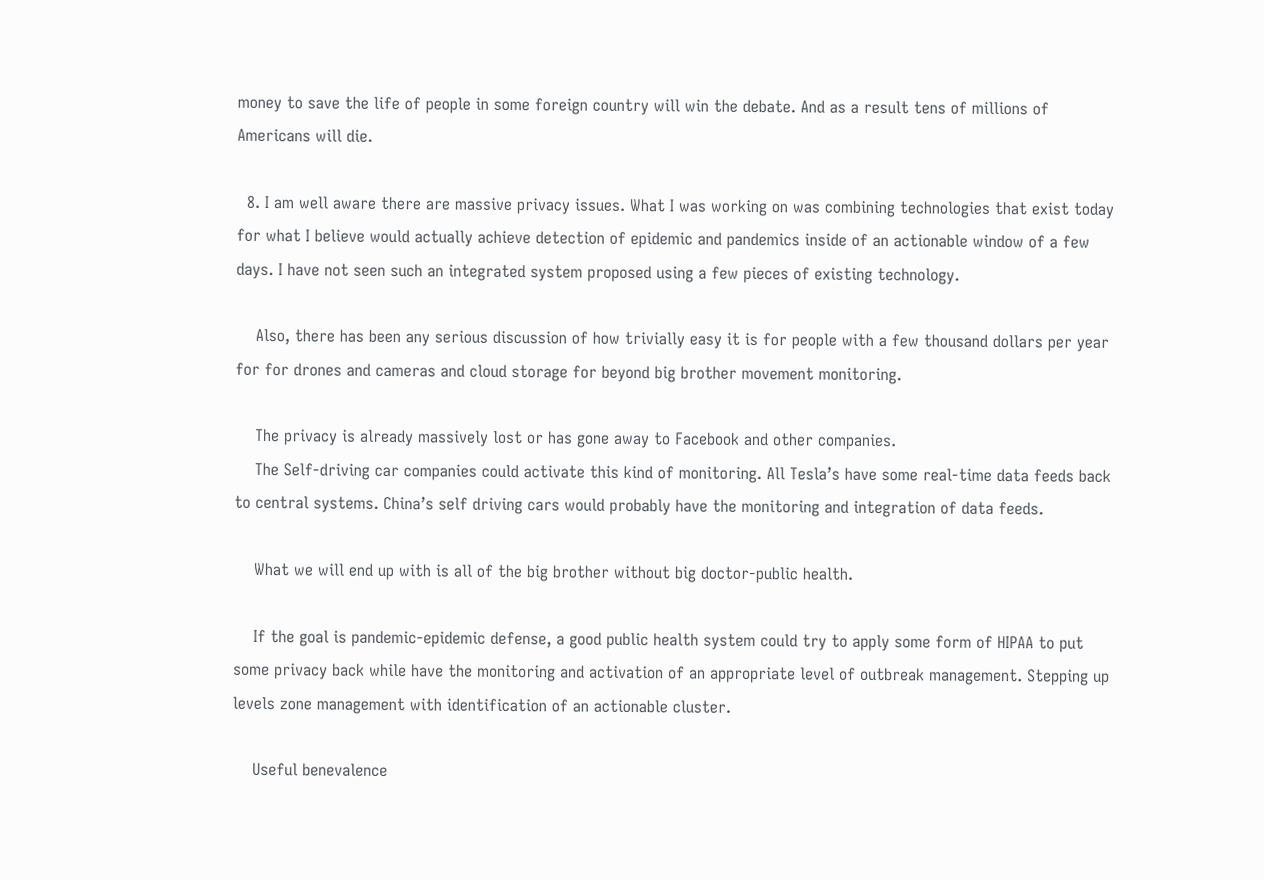money to save the life of people in some foreign country will win the debate. And as a result tens of millions of Americans will die.

  8. I am well aware there are massive privacy issues. What I was working on was combining technologies that exist today for what I believe would actually achieve detection of epidemic and pandemics inside of an actionable window of a few days. I have not seen such an integrated system proposed using a few pieces of existing technology.

    Also, there has been any serious discussion of how trivially easy it is for people with a few thousand dollars per year for for drones and cameras and cloud storage for beyond big brother movement monitoring.

    The privacy is already massively lost or has gone away to Facebook and other companies.
    The Self-driving car companies could activate this kind of monitoring. All Tesla’s have some real-time data feeds back to central systems. China’s self driving cars would probably have the monitoring and integration of data feeds.

    What we will end up with is all of the big brother without big doctor-public health.

    If the goal is pandemic-epidemic defense, a good public health system could try to apply some form of HIPAA to put some privacy back while have the monitoring and activation of an appropriate level of outbreak management. Stepping up levels zone management with identification of an actionable cluster.

    Useful benevalence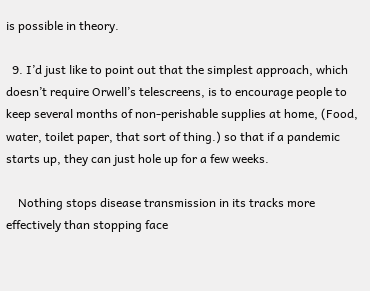is possible in theory.

  9. I’d just like to point out that the simplest approach, which doesn’t require Orwell’s telescreens, is to encourage people to keep several months of non-perishable supplies at home, (Food, water, toilet paper, that sort of thing.) so that if a pandemic starts up, they can just hole up for a few weeks.

    Nothing stops disease transmission in its tracks more effectively than stopping face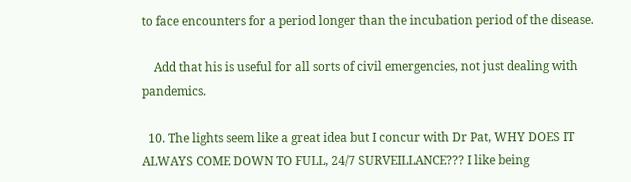to face encounters for a period longer than the incubation period of the disease.

    Add that his is useful for all sorts of civil emergencies, not just dealing with pandemics.

  10. The lights seem like a great idea but I concur with Dr Pat, WHY DOES IT ALWAYS COME DOWN TO FULL, 24/7 SURVEILLANCE??? I like being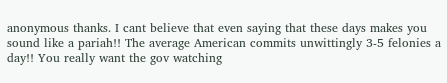anonymous thanks. I cant believe that even saying that these days makes you sound like a pariah!! The average American commits unwittingly 3-5 felonies a day!! You really want the gov watching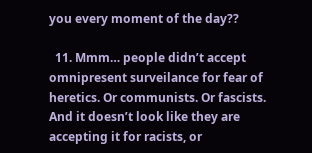you every moment of the day??

  11. Mmm… people didn’t accept omnipresent surveilance for fear of heretics. Or communists. Or fascists. And it doesn’t look like they are accepting it for racists, or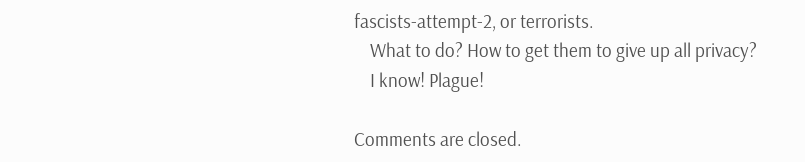fascists-attempt-2, or terrorists.
    What to do? How to get them to give up all privacy?
    I know! Plague!

Comments are closed.